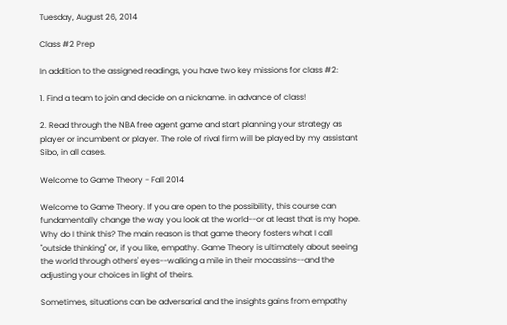Tuesday, August 26, 2014

Class #2 Prep

In addition to the assigned readings, you have two key missions for class #2:

1. Find a team to join and decide on a nickname. in advance of class!

2. Read through the NBA free agent game and start planning your strategy as player or incumbent or player. The role of rival firm will be played by my assistant Sibo, in all cases.

Welcome to Game Theory - Fall 2014

Welcome to Game Theory. If you are open to the possibility, this course can fundamentally change the way you look at the world--or at least that is my hope. Why do I think this? The main reason is that game theory fosters what I call "outside thinking" or, if you like, empathy. Game Theory is ultimately about seeing the world through others' eyes--walking a mile in their mocassins--and the adjusting your choices in light of theirs.

Sometimes, situations can be adversarial and the insights gains from empathy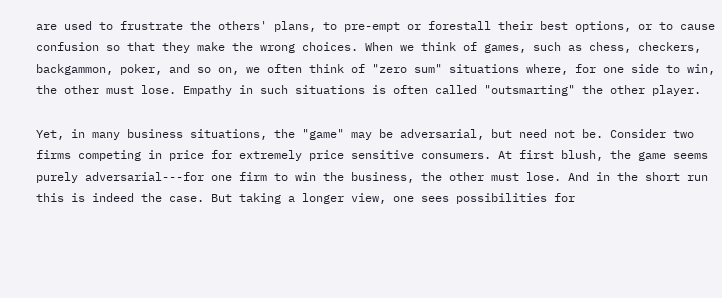are used to frustrate the others' plans, to pre-empt or forestall their best options, or to cause confusion so that they make the wrong choices. When we think of games, such as chess, checkers, backgammon, poker, and so on, we often think of "zero sum" situations where, for one side to win, the other must lose. Empathy in such situations is often called "outsmarting" the other player.

Yet, in many business situations, the "game" may be adversarial, but need not be. Consider two firms competing in price for extremely price sensitive consumers. At first blush, the game seems purely adversarial---for one firm to win the business, the other must lose. And in the short run this is indeed the case. But taking a longer view, one sees possibilities for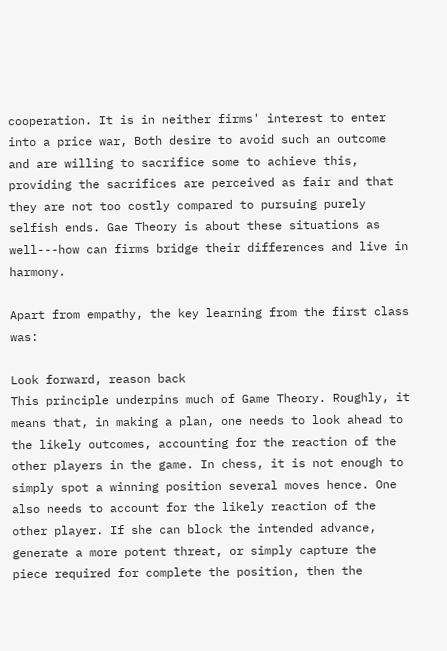cooperation. It is in neither firms' interest to enter into a price war, Both desire to avoid such an outcome and are willing to sacrifice some to achieve this, providing the sacrifices are perceived as fair and that they are not too costly compared to pursuing purely selfish ends. Gae Theory is about these situations as well---how can firms bridge their differences and live in harmony.

Apart from empathy, the key learning from the first class was:

Look forward, reason back
This principle underpins much of Game Theory. Roughly, it means that, in making a plan, one needs to look ahead to the likely outcomes, accounting for the reaction of the other players in the game. In chess, it is not enough to simply spot a winning position several moves hence. One also needs to account for the likely reaction of the other player. If she can block the intended advance, generate a more potent threat, or simply capture the piece required for complete the position, then the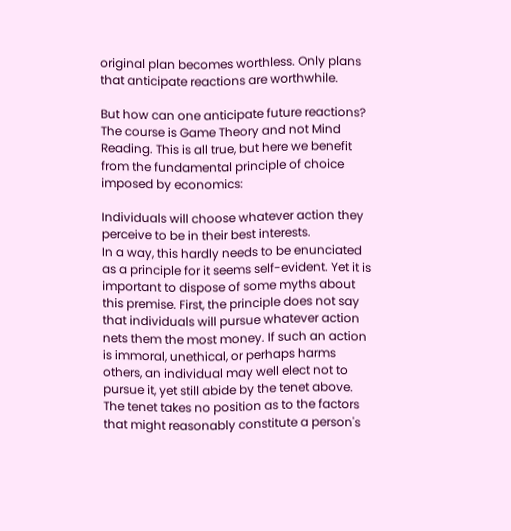original plan becomes worthless. Only plans that anticipate reactions are worthwhile.

But how can one anticipate future reactions? The course is Game Theory and not Mind Reading. This is all true, but here we benefit from the fundamental principle of choice imposed by economics:

Individuals will choose whatever action they perceive to be in their best interests.
In a way, this hardly needs to be enunciated as a principle for it seems self-evident. Yet it is important to dispose of some myths about this premise. First, the principle does not say that individuals will pursue whatever action nets them the most money. If such an action is immoral, unethical, or perhaps harms others, an individual may well elect not to pursue it, yet still abide by the tenet above. The tenet takes no position as to the factors that might reasonably constitute a person's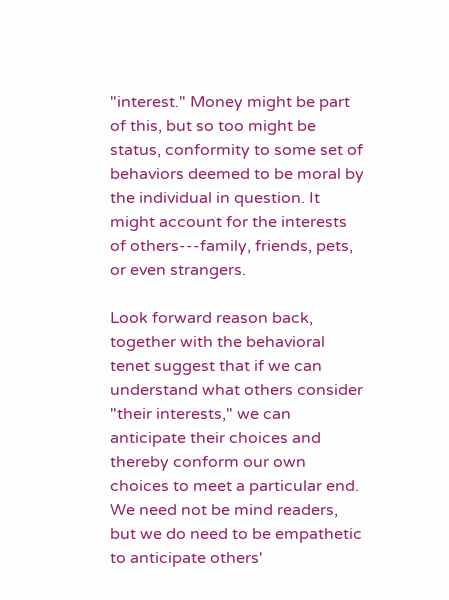"interest." Money might be part of this, but so too might be status, conformity to some set of behaviors deemed to be moral by the individual in question. It might account for the interests of others---family, friends, pets, or even strangers.

Look forward reason back, together with the behavioral tenet suggest that if we can understand what others consider "their interests," we can anticipate their choices and thereby conform our own choices to meet a particular end.  We need not be mind readers, but we do need to be empathetic to anticipate others'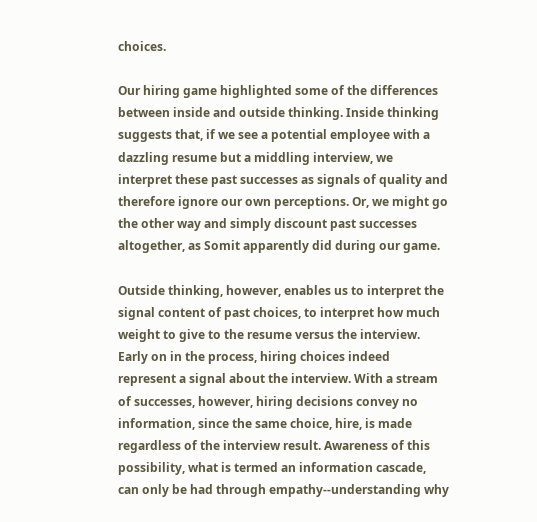choices.

Our hiring game highlighted some of the differences between inside and outside thinking. Inside thinking suggests that, if we see a potential employee with a dazzling resume but a middling interview, we interpret these past successes as signals of quality and therefore ignore our own perceptions. Or, we might go the other way and simply discount past successes altogether, as Somit apparently did during our game.

Outside thinking, however, enables us to interpret the signal content of past choices, to interpret how much weight to give to the resume versus the interview. Early on in the process, hiring choices indeed represent a signal about the interview. With a stream of successes, however, hiring decisions convey no information, since the same choice, hire, is made regardless of the interview result. Awareness of this possibility, what is termed an information cascade, can only be had through empathy--understanding why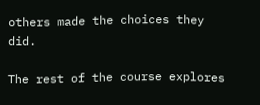others made the choices they did.

The rest of the course explores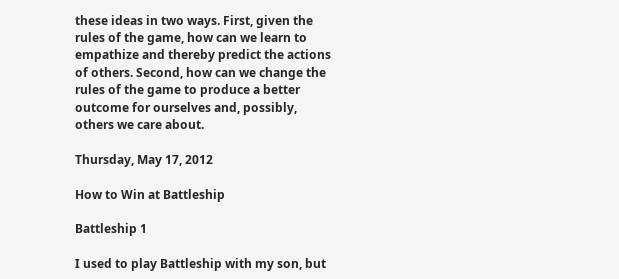these ideas in two ways. First, given the rules of the game, how can we learn to empathize and thereby predict the actions of others. Second, how can we change the rules of the game to produce a better outcome for ourselves and, possibly, others we care about.

Thursday, May 17, 2012

How to Win at Battleship

Battleship 1

I used to play Battleship with my son, but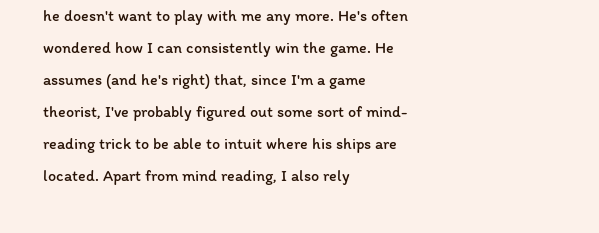he doesn't want to play with me any more. He's often wondered how I can consistently win the game. He assumes (and he's right) that, since I'm a game theorist, I've probably figured out some sort of mind-reading trick to be able to intuit where his ships are located. Apart from mind reading, I also rely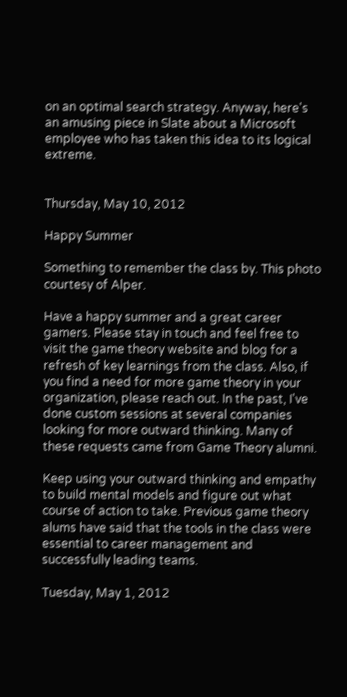on an optimal search strategy. Anyway, here's an amusing piece in Slate about a Microsoft employee who has taken this idea to its logical extreme.


Thursday, May 10, 2012

Happy Summer

Something to remember the class by. This photo courtesy of Alper.

Have a happy summer and a great career gamers. Please stay in touch and feel free to visit the game theory website and blog for a refresh of key learnings from the class. Also, if you find a need for more game theory in your organization, please reach out. In the past, I've done custom sessions at several companies looking for more outward thinking. Many of these requests came from Game Theory alumni.

Keep using your outward thinking and empathy to build mental models and figure out what course of action to take. Previous game theory alums have said that the tools in the class were essential to career management and successfully leading teams.

Tuesday, May 1, 2012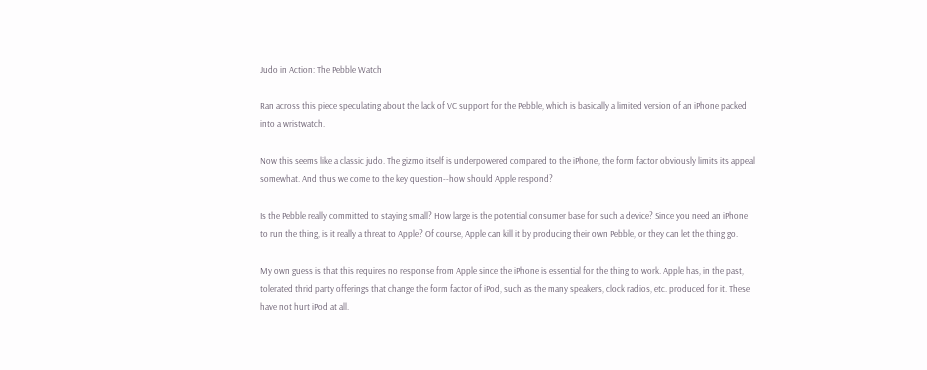Judo in Action: The Pebble Watch

Ran across this piece speculating about the lack of VC support for the Pebble, which is basically a limited version of an iPhone packed into a wristwatch.

Now this seems like a classic judo. The gizmo itself is underpowered compared to the iPhone, the form factor obviously limits its appeal somewhat. And thus we come to the key question--how should Apple respond?

Is the Pebble really committed to staying small? How large is the potential consumer base for such a device? Since you need an iPhone to run the thing, is it really a threat to Apple? Of course, Apple can kill it by producing their own Pebble, or they can let the thing go.

My own guess is that this requires no response from Apple since the iPhone is essential for the thing to work. Apple has, in the past, tolerated thrid party offerings that change the form factor of iPod, such as the many speakers, clock radios, etc. produced for it. These have not hurt iPod at all.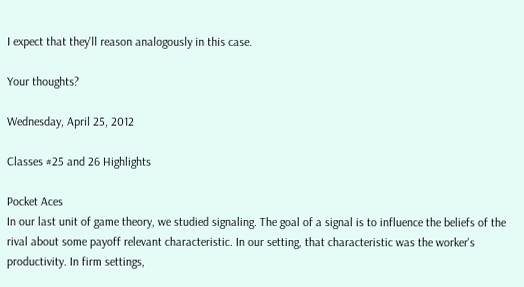I expect that they'll reason analogously in this case.

Your thoughts?

Wednesday, April 25, 2012

Classes #25 and 26 Highlights

Pocket Aces
In our last unit of game theory, we studied signaling. The goal of a signal is to influence the beliefs of the rival about some payoff relevant characteristic. In our setting, that characteristic was the worker's productivity. In firm settings,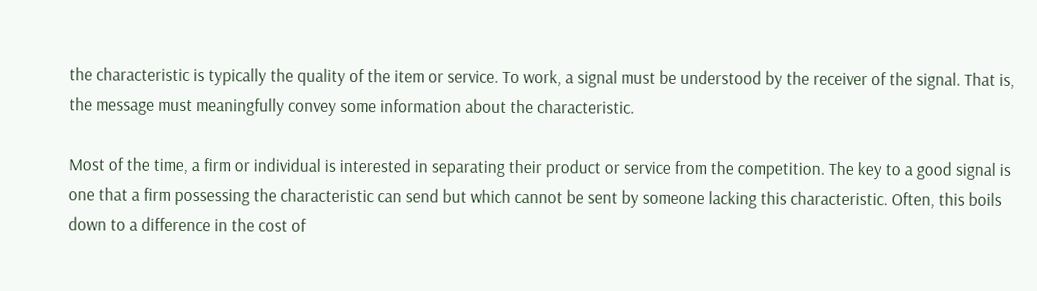the characteristic is typically the quality of the item or service. To work, a signal must be understood by the receiver of the signal. That is, the message must meaningfully convey some information about the characteristic.

Most of the time, a firm or individual is interested in separating their product or service from the competition. The key to a good signal is one that a firm possessing the characteristic can send but which cannot be sent by someone lacking this characteristic. Often, this boils down to a difference in the cost of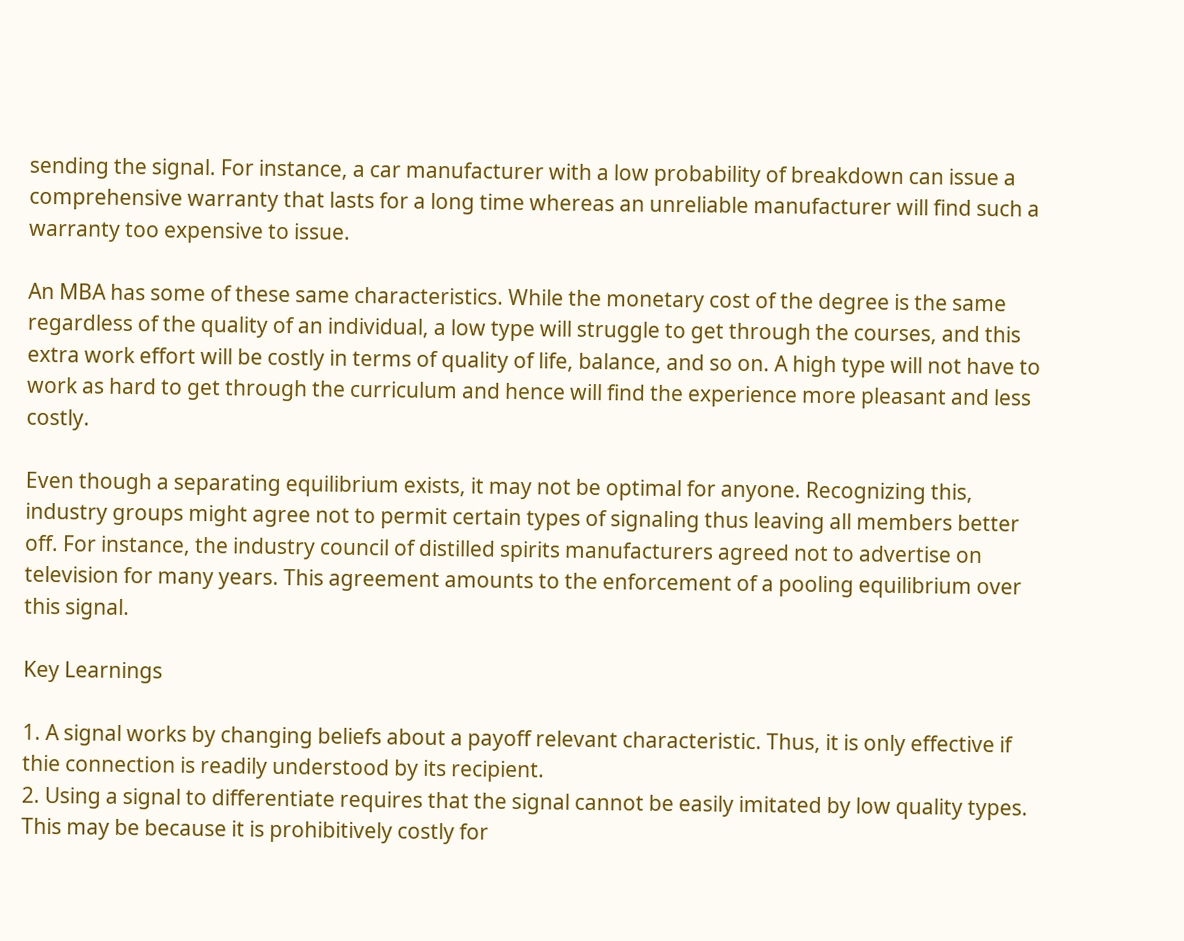sending the signal. For instance, a car manufacturer with a low probability of breakdown can issue a comprehensive warranty that lasts for a long time whereas an unreliable manufacturer will find such a warranty too expensive to issue.

An MBA has some of these same characteristics. While the monetary cost of the degree is the same regardless of the quality of an individual, a low type will struggle to get through the courses, and this extra work effort will be costly in terms of quality of life, balance, and so on. A high type will not have to work as hard to get through the curriculum and hence will find the experience more pleasant and less costly.

Even though a separating equilibrium exists, it may not be optimal for anyone. Recognizing this, industry groups might agree not to permit certain types of signaling thus leaving all members better off. For instance, the industry council of distilled spirits manufacturers agreed not to advertise on television for many years. This agreement amounts to the enforcement of a pooling equilibrium over this signal.

Key Learnings

1. A signal works by changing beliefs about a payoff relevant characteristic. Thus, it is only effective if thie connection is readily understood by its recipient.
2. Using a signal to differentiate requires that the signal cannot be easily imitated by low quality types. This may be because it is prohibitively costly for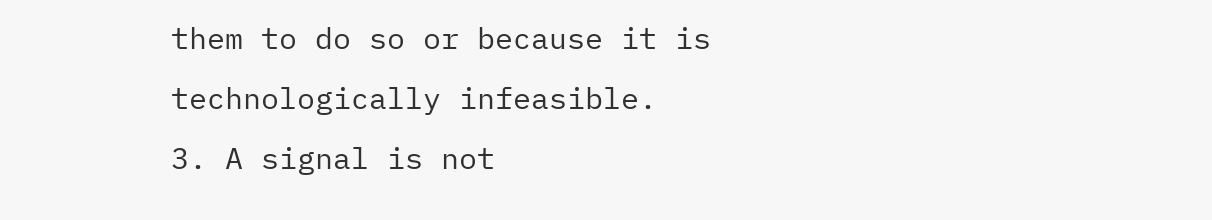them to do so or because it is technologically infeasible.
3. A signal is not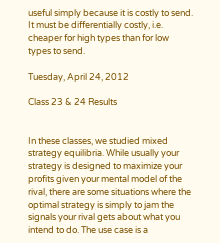useful simply because it is costly to send. It must be differentially costly, i.e. cheaper for high types than for low types to send.

Tuesday, April 24, 2012

Class 23 & 24 Results


In these classes, we studied mixed strategy equilibria. While usually your strategy is designed to maximize your profits given your mental model of the rival, there are some situations where the optimal strategy is simply to jam the signals your rival gets about what you intend to do. The use case is a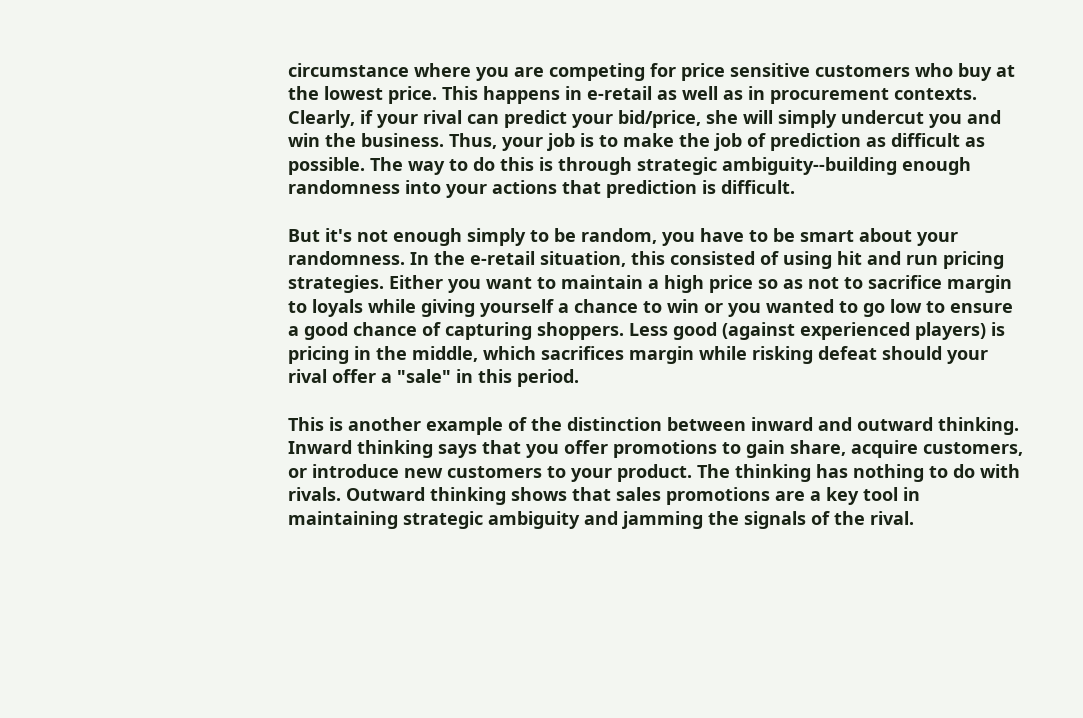circumstance where you are competing for price sensitive customers who buy at the lowest price. This happens in e-retail as well as in procurement contexts. Clearly, if your rival can predict your bid/price, she will simply undercut you and win the business. Thus, your job is to make the job of prediction as difficult as possible. The way to do this is through strategic ambiguity--building enough randomness into your actions that prediction is difficult.

But it's not enough simply to be random, you have to be smart about your randomness. In the e-retail situation, this consisted of using hit and run pricing strategies. Either you want to maintain a high price so as not to sacrifice margin to loyals while giving yourself a chance to win or you wanted to go low to ensure a good chance of capturing shoppers. Less good (against experienced players) is pricing in the middle, which sacrifices margin while risking defeat should your rival offer a "sale" in this period.

This is another example of the distinction between inward and outward thinking. Inward thinking says that you offer promotions to gain share, acquire customers, or introduce new customers to your product. The thinking has nothing to do with rivals. Outward thinking shows that sales promotions are a key tool in maintaining strategic ambiguity and jamming the signals of the rival.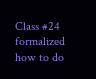Class #24 formalized how to do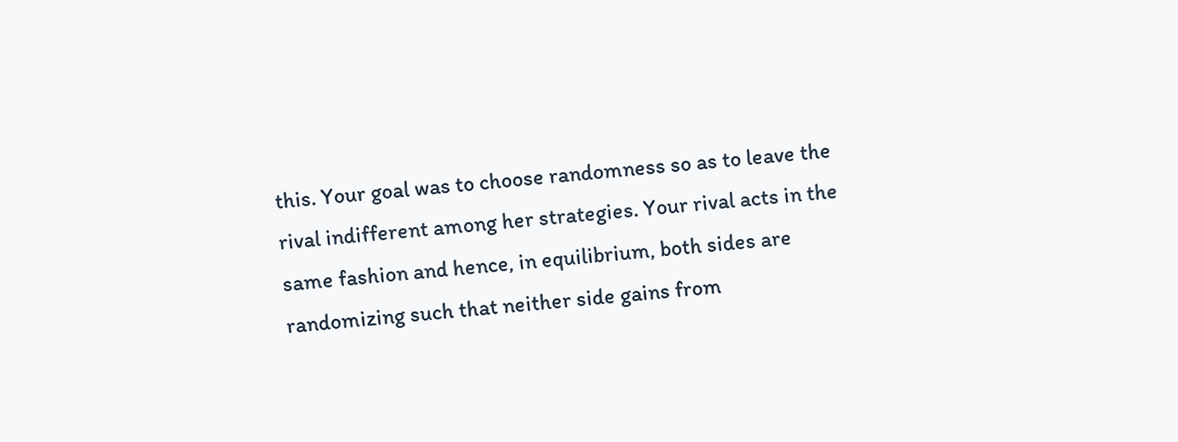this. Your goal was to choose randomness so as to leave the rival indifferent among her strategies. Your rival acts in the same fashion and hence, in equilibrium, both sides are randomizing such that neither side gains from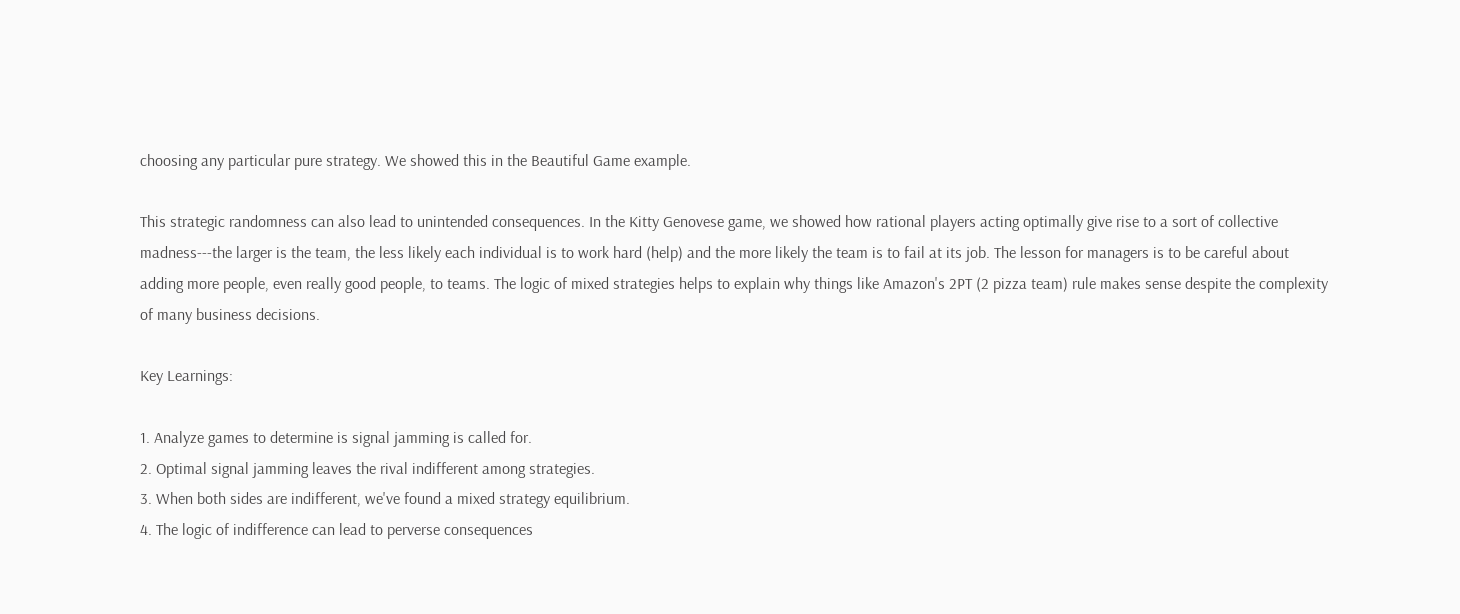choosing any particular pure strategy. We showed this in the Beautiful Game example.

This strategic randomness can also lead to unintended consequences. In the Kitty Genovese game, we showed how rational players acting optimally give rise to a sort of collective madness---the larger is the team, the less likely each individual is to work hard (help) and the more likely the team is to fail at its job. The lesson for managers is to be careful about adding more people, even really good people, to teams. The logic of mixed strategies helps to explain why things like Amazon's 2PT (2 pizza team) rule makes sense despite the complexity of many business decisions.

Key Learnings:

1. Analyze games to determine is signal jamming is called for.
2. Optimal signal jamming leaves the rival indifferent among strategies.
3. When both sides are indifferent, we've found a mixed strategy equilibrium.
4. The logic of indifference can lead to perverse consequences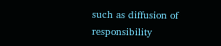such as diffusion of responsibility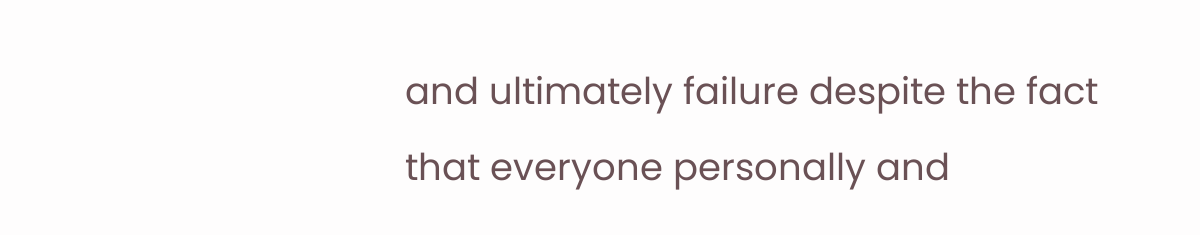and ultimately failure despite the fact that everyone personally and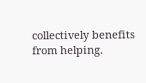collectively benefits from helping.